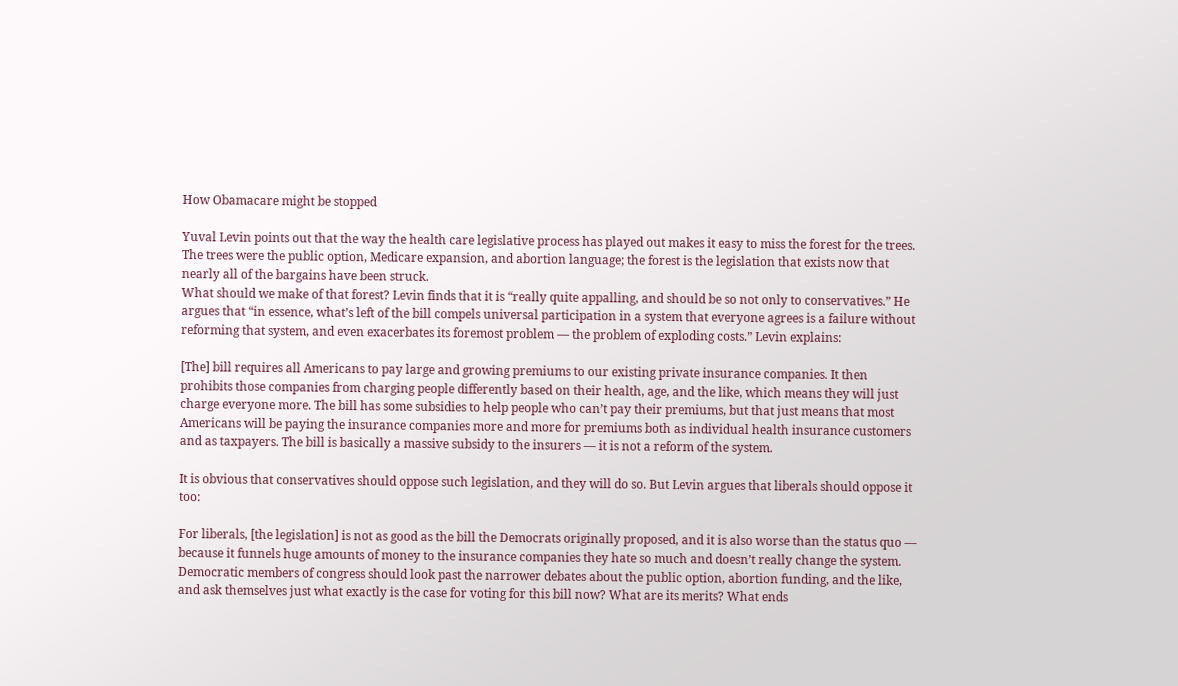How Obamacare might be stopped

Yuval Levin points out that the way the health care legislative process has played out makes it easy to miss the forest for the trees. The trees were the public option, Medicare expansion, and abortion language; the forest is the legislation that exists now that nearly all of the bargains have been struck.
What should we make of that forest? Levin finds that it is “really quite appalling, and should be so not only to conservatives.” He argues that “in essence, what’s left of the bill compels universal participation in a system that everyone agrees is a failure without reforming that system, and even exacerbates its foremost problem — the problem of exploding costs.” Levin explains:

[The] bill requires all Americans to pay large and growing premiums to our existing private insurance companies. It then prohibits those companies from charging people differently based on their health, age, and the like, which means they will just charge everyone more. The bill has some subsidies to help people who can’t pay their premiums, but that just means that most Americans will be paying the insurance companies more and more for premiums both as individual health insurance customers and as taxpayers. The bill is basically a massive subsidy to the insurers — it is not a reform of the system.

It is obvious that conservatives should oppose such legislation, and they will do so. But Levin argues that liberals should oppose it too:

For liberals, [the legislation] is not as good as the bill the Democrats originally proposed, and it is also worse than the status quo — because it funnels huge amounts of money to the insurance companies they hate so much and doesn’t really change the system. Democratic members of congress should look past the narrower debates about the public option, abortion funding, and the like, and ask themselves just what exactly is the case for voting for this bill now? What are its merits? What ends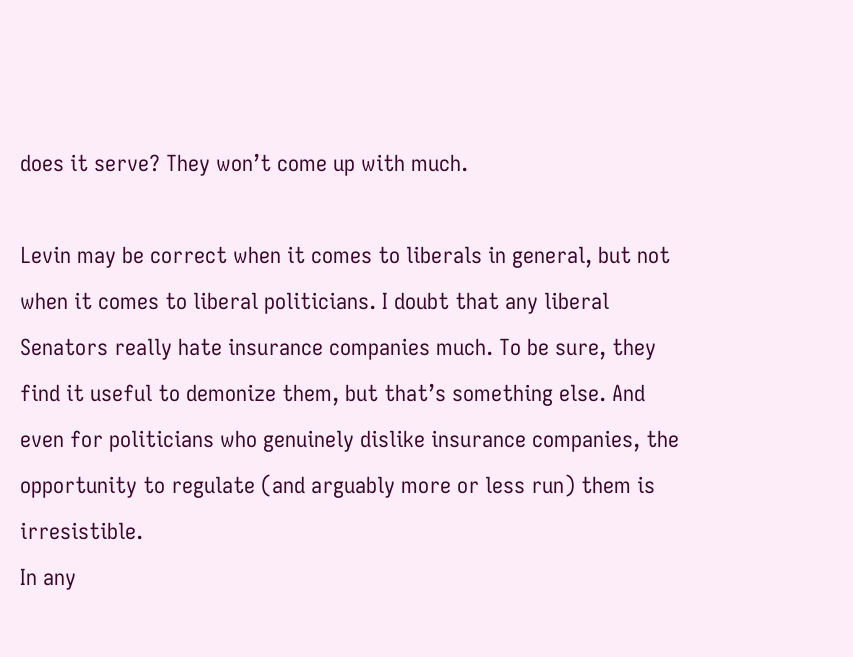does it serve? They won’t come up with much.

Levin may be correct when it comes to liberals in general, but not when it comes to liberal politicians. I doubt that any liberal Senators really hate insurance companies much. To be sure, they find it useful to demonize them, but that’s something else. And even for politicians who genuinely dislike insurance companies, the opportunity to regulate (and arguably more or less run) them is irresistible.
In any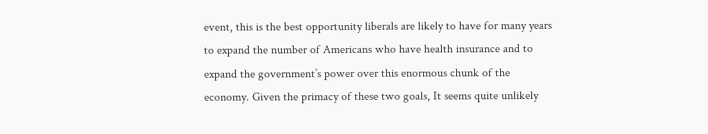event, this is the best opportunity liberals are likely to have for many years to expand the number of Americans who have health insurance and to expand the government’s power over this enormous chunk of the economy. Given the primacy of these two goals, It seems quite unlikely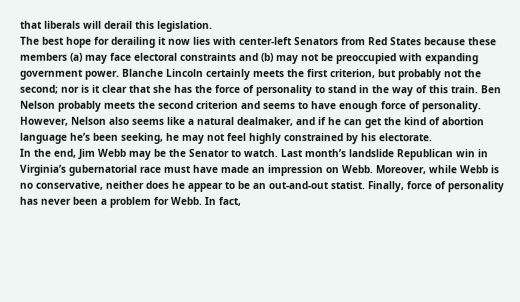that liberals will derail this legislation.
The best hope for derailing it now lies with center-left Senators from Red States because these members (a) may face electoral constraints and (b) may not be preoccupied with expanding government power. Blanche Lincoln certainly meets the first criterion, but probably not the second; nor is it clear that she has the force of personality to stand in the way of this train. Ben Nelson probably meets the second criterion and seems to have enough force of personality. However, Nelson also seems like a natural dealmaker, and if he can get the kind of abortion language he’s been seeking, he may not feel highly constrained by his electorate.
In the end, Jim Webb may be the Senator to watch. Last month’s landslide Republican win in Virginia’s gubernatorial race must have made an impression on Webb. Moreover, while Webb is no conservative, neither does he appear to be an out-and-out statist. Finally, force of personality has never been a problem for Webb. In fact,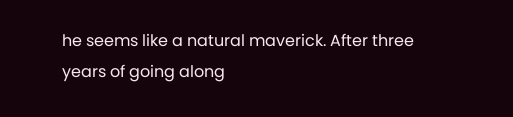he seems like a natural maverick. After three years of going along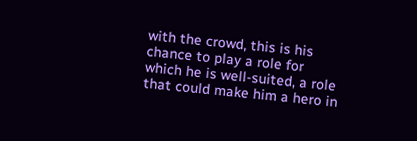with the crowd, this is his chance to play a role for which he is well-suited, a role that could make him a hero in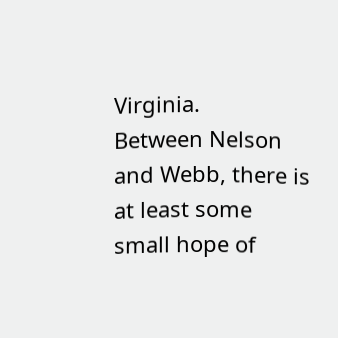Virginia.
Between Nelson and Webb, there is at least some small hope of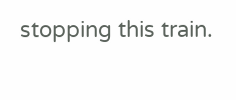stopping this train.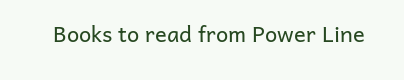Books to read from Power Line